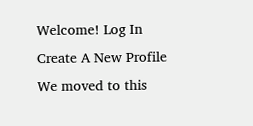Welcome! Log In Create A New Profile
We moved to this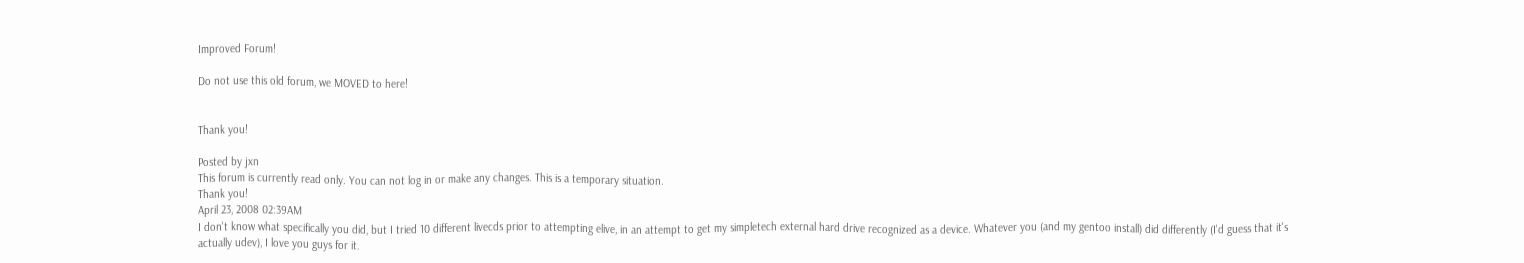Improved Forum!

Do not use this old forum, we MOVED to here!


Thank you!

Posted by jxn
This forum is currently read only. You can not log in or make any changes. This is a temporary situation.
Thank you!
April 23, 2008 02:39AM
I don't know what specifically you did, but I tried 10 different livecds prior to attempting elive, in an attempt to get my simpletech external hard drive recognized as a device. Whatever you (and my gentoo install) did differently (I'd guess that it's actually udev), I love you guys for it.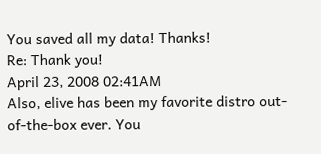You saved all my data! Thanks!
Re: Thank you!
April 23, 2008 02:41AM
Also, elive has been my favorite distro out-of-the-box ever. You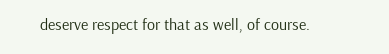deserve respect for that as well, of course.